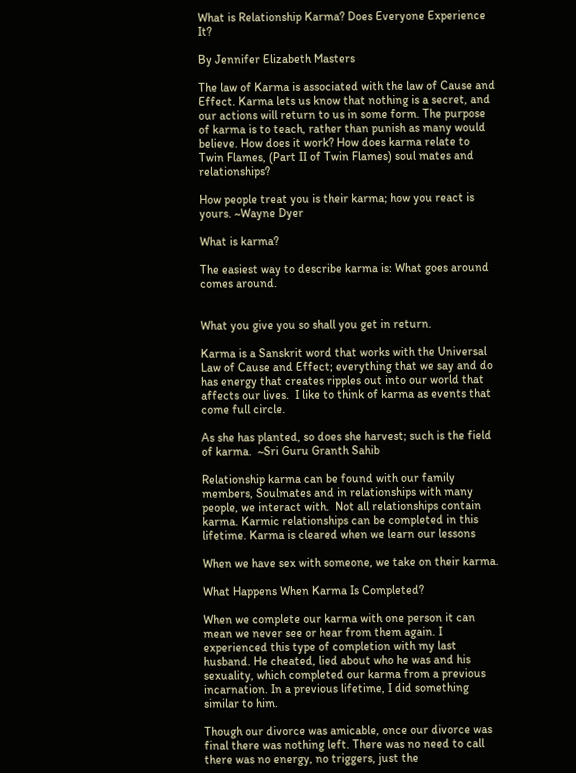What is Relationship Karma? Does Everyone Experience It?

By Jennifer Elizabeth Masters

The law of Karma is associated with the law of Cause and Effect. Karma lets us know that nothing is a secret, and our actions will return to us in some form. The purpose of karma is to teach, rather than punish as many would believe. How does it work? How does karma relate to Twin Flames, (Part II of Twin Flames) soul mates and relationships?

How people treat you is their karma; how you react is yours. ~Wayne Dyer

What is karma?

The easiest way to describe karma is: What goes around comes around.


What you give you so shall you get in return.

Karma is a Sanskrit word that works with the Universal Law of Cause and Effect; everything that we say and do has energy that creates ripples out into our world that affects our lives.  I like to think of karma as events that come full circle.

As she has planted, so does she harvest; such is the field of karma.  ~Sri Guru Granth Sahib

Relationship karma can be found with our family members, Soulmates and in relationships with many people, we interact with.  Not all relationships contain karma. Karmic relationships can be completed in this lifetime. Karma is cleared when we learn our lessons

When we have sex with someone, we take on their karma.

What Happens When Karma Is Completed?

When we complete our karma with one person it can mean we never see or hear from them again. I experienced this type of completion with my last husband. He cheated, lied about who he was and his sexuality, which completed our karma from a previous incarnation. In a previous lifetime, I did something similar to him.

Though our divorce was amicable, once our divorce was final there was nothing left. There was no need to call there was no energy, no triggers, just the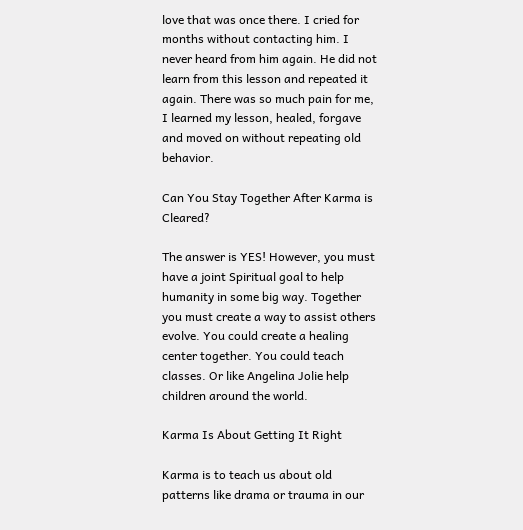love that was once there. I cried for months without contacting him. I never heard from him again. He did not learn from this lesson and repeated it again. There was so much pain for me, I learned my lesson, healed, forgave and moved on without repeating old behavior.

Can You Stay Together After Karma is Cleared?

The answer is YES! However, you must have a joint Spiritual goal to help humanity in some big way. Together you must create a way to assist others evolve. You could create a healing center together. You could teach classes. Or like Angelina Jolie help children around the world.

Karma Is About Getting It Right

Karma is to teach us about old patterns like drama or trauma in our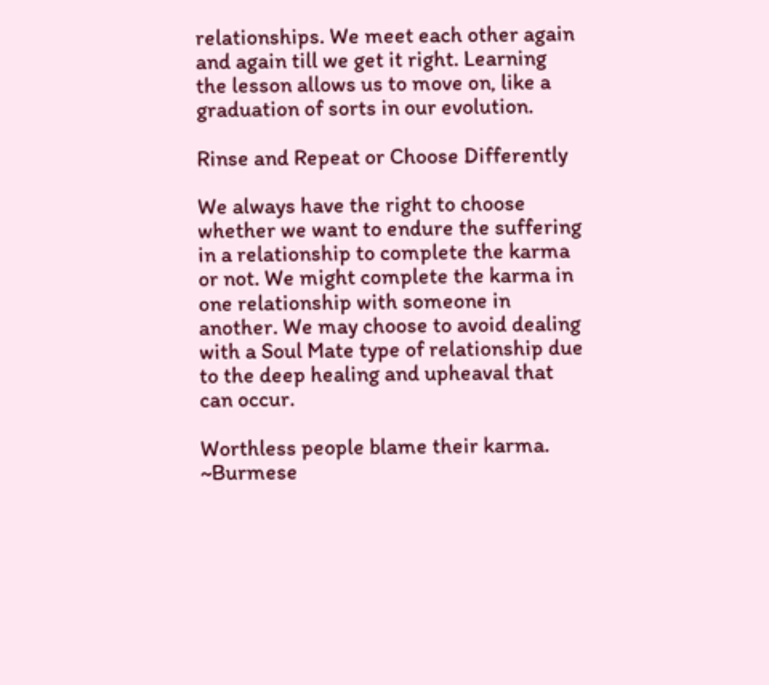relationships. We meet each other again and again till we get it right. Learning the lesson allows us to move on, like a graduation of sorts in our evolution.

Rinse and Repeat or Choose Differently

We always have the right to choose whether we want to endure the suffering in a relationship to complete the karma or not. We might complete the karma in one relationship with someone in another. We may choose to avoid dealing with a Soul Mate type of relationship due to the deep healing and upheaval that can occur.

Worthless people blame their karma. ~Burmese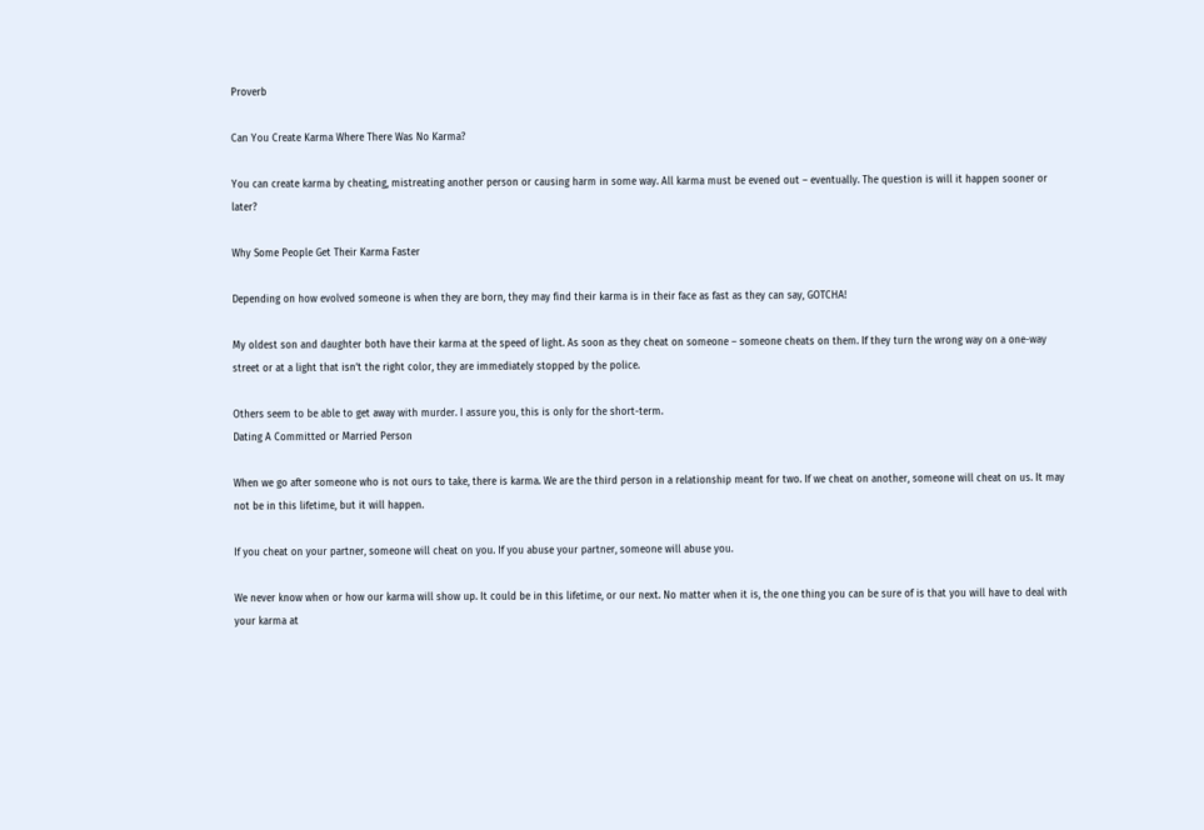Proverb

Can You Create Karma Where There Was No Karma?

You can create karma by cheating, mistreating another person or causing harm in some way. All karma must be evened out – eventually. The question is will it happen sooner or later?

Why Some People Get Their Karma Faster

Depending on how evolved someone is when they are born, they may find their karma is in their face as fast as they can say, GOTCHA!

My oldest son and daughter both have their karma at the speed of light. As soon as they cheat on someone – someone cheats on them. If they turn the wrong way on a one-way street or at a light that isn’t the right color, they are immediately stopped by the police.

Others seem to be able to get away with murder. I assure you, this is only for the short-term.
Dating A Committed or Married Person

When we go after someone who is not ours to take, there is karma. We are the third person in a relationship meant for two. If we cheat on another, someone will cheat on us. It may not be in this lifetime, but it will happen.

If you cheat on your partner, someone will cheat on you. If you abuse your partner, someone will abuse you.

We never know when or how our karma will show up. It could be in this lifetime, or our next. No matter when it is, the one thing you can be sure of is that you will have to deal with your karma at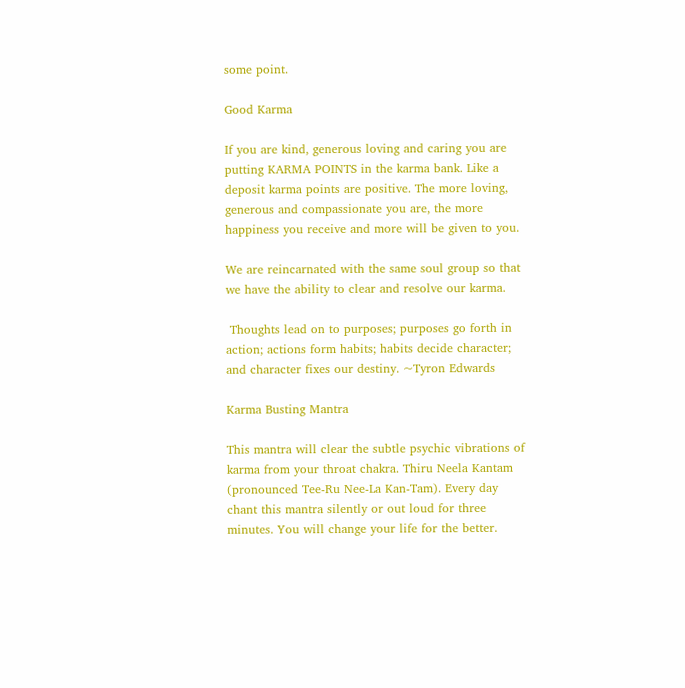some point.

Good Karma

If you are kind, generous loving and caring you are putting KARMA POINTS in the karma bank. Like a deposit karma points are positive. The more loving, generous and compassionate you are, the more happiness you receive and more will be given to you.

We are reincarnated with the same soul group so that we have the ability to clear and resolve our karma.

 Thoughts lead on to purposes; purposes go forth in action; actions form habits; habits decide character; and character fixes our destiny. ~Tyron Edwards

Karma Busting Mantra

This mantra will clear the subtle psychic vibrations of karma from your throat chakra. Thiru Neela Kantam (pronounced Tee-Ru Nee-La Kan-Tam). Every day chant this mantra silently or out loud for three minutes. You will change your life for the better.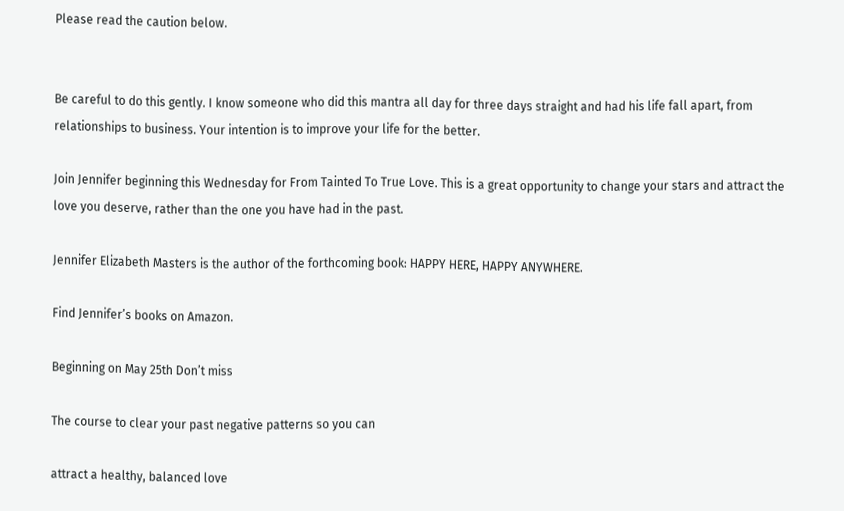Please read the caution below.


Be careful to do this gently. I know someone who did this mantra all day for three days straight and had his life fall apart, from relationships to business. Your intention is to improve your life for the better.

Join Jennifer beginning this Wednesday for From Tainted To True Love. This is a great opportunity to change your stars and attract the love you deserve, rather than the one you have had in the past.

Jennifer Elizabeth Masters is the author of the forthcoming book: HAPPY HERE, HAPPY ANYWHERE.

Find Jennifer’s books on Amazon.

Beginning on May 25th Don’t miss

The course to clear your past negative patterns so you can

attract a healthy, balanced love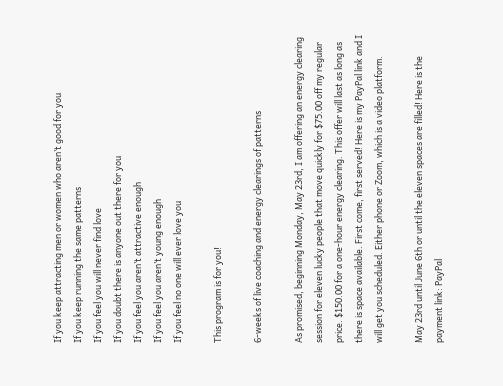If you keep attracting men or women who aren’t good for you
If you keep running the same patterns
If you feel you will never find love
If you doubt there is anyone out there for you
If you feel you aren’t attractive enough
If you feel you aren’t young enough
If you feel no one will ever love you

This program is for you!

6-weeks of live coaching and energy clearings of patterns

As promised, beginning Monday, May 23rd, I am offering an energy clearing session for eleven lucky people that move quickly for $75.00 off my regular price. $150.00 for a one-hour energy clearing. This offer will last as long as there is space available. First come, first served! Here is my PayPal link and I will get you scheduled. Either phone or Zoom, which is a video platform.

May 23rd until June 6th or until the eleven spaces are filled! Here is the payment link: PayPal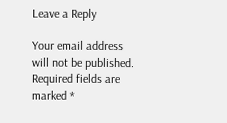Leave a Reply

Your email address will not be published. Required fields are marked *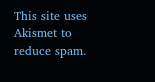This site uses Akismet to reduce spam.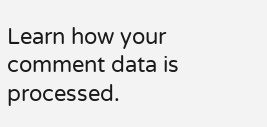Learn how your comment data is processed.